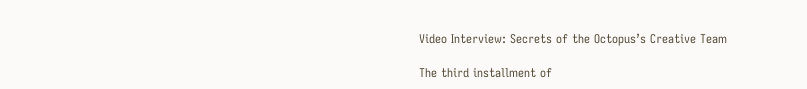Video Interview: Secrets of the Octopus’s Creative Team

The third installment of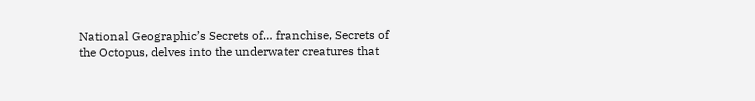National Geographic’s Secrets of… franchise, Secrets of the Octopus, delves into the underwater creatures that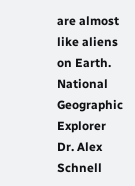are almost like aliens on Earth. National Geographic Explorer Dr. Alex Schnell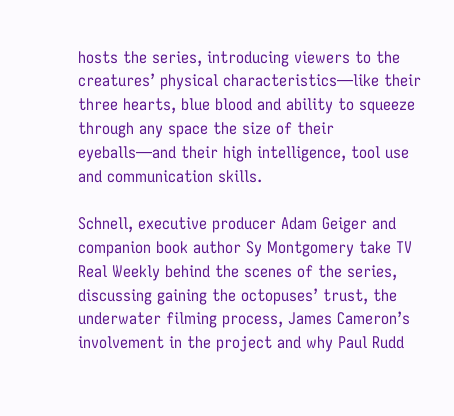hosts the series, introducing viewers to the creatures’ physical characteristics—like their three hearts, blue blood and ability to squeeze through any space the size of their eyeballs—and their high intelligence, tool use and communication skills.

Schnell, executive producer Adam Geiger and companion book author Sy Montgomery take TV Real Weekly behind the scenes of the series, discussing gaining the octopuses’ trust, the underwater filming process, James Cameron’s involvement in the project and why Paul Rudd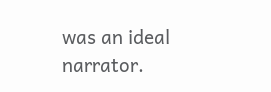was an ideal narrator.